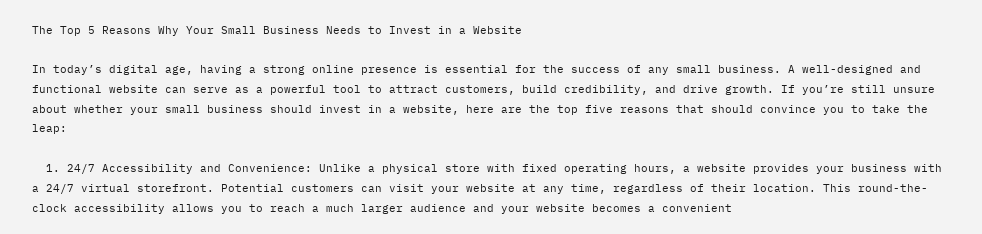The Top 5 Reasons Why Your Small Business Needs to Invest in a Website

In today’s digital age, having a strong online presence is essential for the success of any small business. A well-designed and functional website can serve as a powerful tool to attract customers, build credibility, and drive growth. If you’re still unsure about whether your small business should invest in a website, here are the top five reasons that should convince you to take the leap:

  1. 24/7 Accessibility and Convenience: Unlike a physical store with fixed operating hours, a website provides your business with a 24/7 virtual storefront. Potential customers can visit your website at any time, regardless of their location. This round-the-clock accessibility allows you to reach a much larger audience and your website becomes a convenient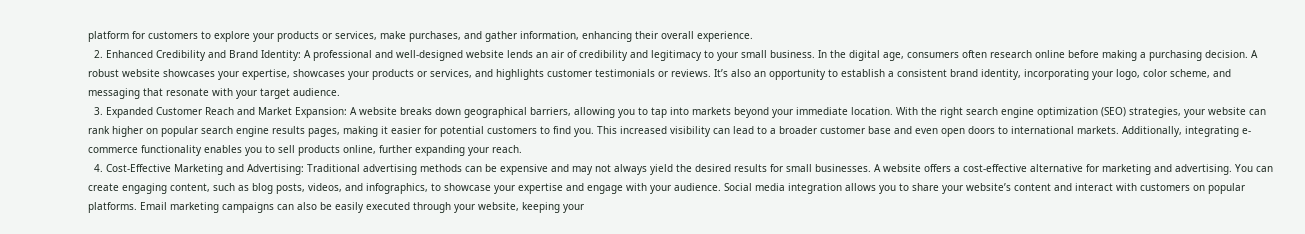platform for customers to explore your products or services, make purchases, and gather information, enhancing their overall experience.
  2. Enhanced Credibility and Brand Identity: A professional and well-designed website lends an air of credibility and legitimacy to your small business. In the digital age, consumers often research online before making a purchasing decision. A robust website showcases your expertise, showcases your products or services, and highlights customer testimonials or reviews. It’s also an opportunity to establish a consistent brand identity, incorporating your logo, color scheme, and messaging that resonate with your target audience.
  3. Expanded Customer Reach and Market Expansion: A website breaks down geographical barriers, allowing you to tap into markets beyond your immediate location. With the right search engine optimization (SEO) strategies, your website can rank higher on popular search engine results pages, making it easier for potential customers to find you. This increased visibility can lead to a broader customer base and even open doors to international markets. Additionally, integrating e-commerce functionality enables you to sell products online, further expanding your reach.
  4. Cost-Effective Marketing and Advertising: Traditional advertising methods can be expensive and may not always yield the desired results for small businesses. A website offers a cost-effective alternative for marketing and advertising. You can create engaging content, such as blog posts, videos, and infographics, to showcase your expertise and engage with your audience. Social media integration allows you to share your website’s content and interact with customers on popular platforms. Email marketing campaigns can also be easily executed through your website, keeping your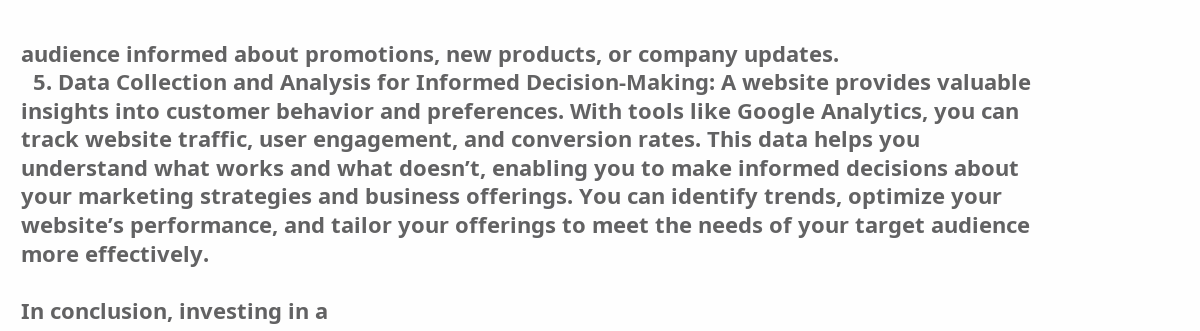audience informed about promotions, new products, or company updates.
  5. Data Collection and Analysis for Informed Decision-Making: A website provides valuable insights into customer behavior and preferences. With tools like Google Analytics, you can track website traffic, user engagement, and conversion rates. This data helps you understand what works and what doesn’t, enabling you to make informed decisions about your marketing strategies and business offerings. You can identify trends, optimize your website’s performance, and tailor your offerings to meet the needs of your target audience more effectively.

In conclusion, investing in a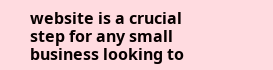website is a crucial step for any small business looking to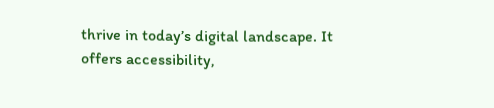thrive in today’s digital landscape. It offers accessibility,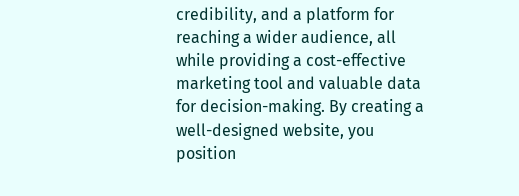credibility, and a platform for reaching a wider audience, all while providing a cost-effective marketing tool and valuable data for decision-making. By creating a well-designed website, you position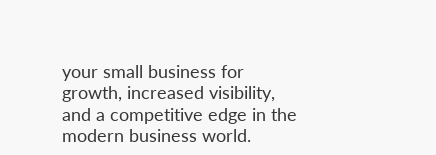your small business for growth, increased visibility, and a competitive edge in the modern business world.